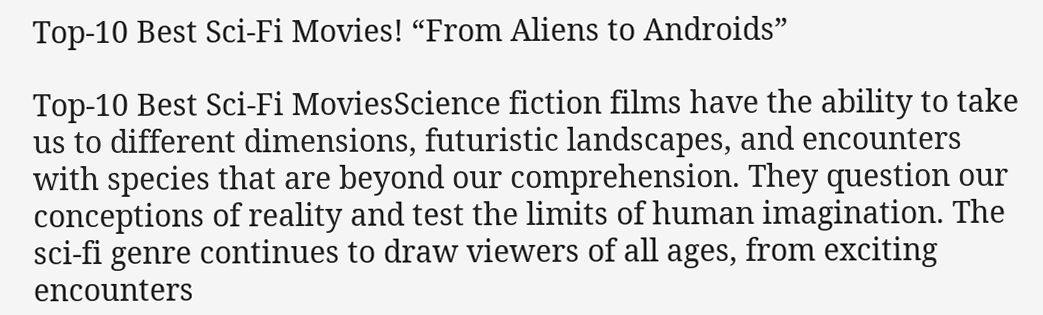Top-10 Best Sci-Fi Movies! “From Aliens to Androids”

Top-10 Best Sci-Fi MoviesScience fiction films have the ability to take us to different dimensions, futuristic landscapes, and encounters with species that are beyond our comprehension. They question our conceptions of reality and test the limits of human imagination. The sci-fi genre continues to draw viewers of all ages, from exciting encounters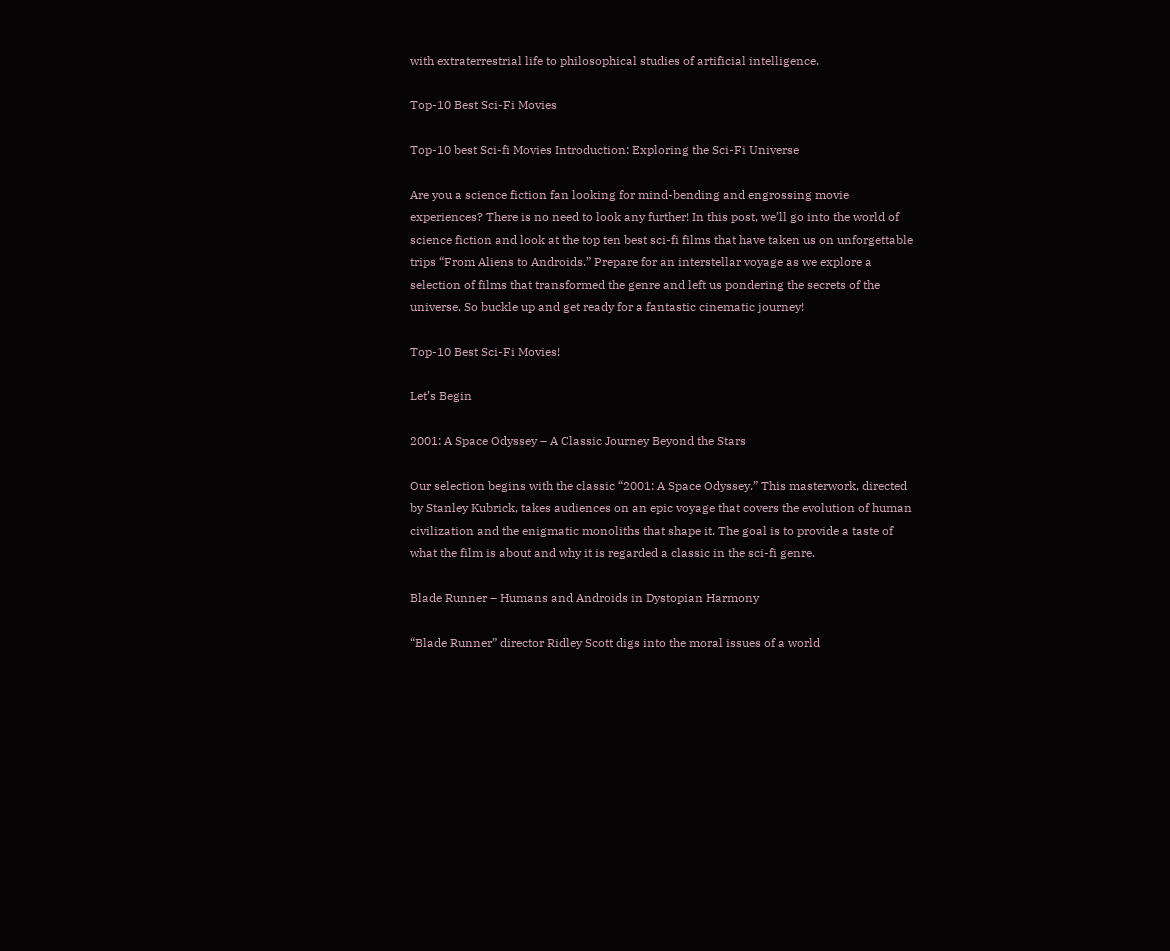with extraterrestrial life to philosophical studies of artificial intelligence.

Top-10 Best Sci-Fi Movies

Top-10 best Sci-fi Movies Introduction: Exploring the Sci-Fi Universe

Are you a science fiction fan looking for mind-bending and engrossing movie experiences? There is no need to look any further! In this post, we’ll go into the world of science fiction and look at the top ten best sci-fi films that have taken us on unforgettable trips “From Aliens to Androids.” Prepare for an interstellar voyage as we explore a selection of films that transformed the genre and left us pondering the secrets of the universe. So buckle up and get ready for a fantastic cinematic journey!

Top-10 Best Sci-Fi Movies!

Let’s Begin

2001: A Space Odyssey – A Classic Journey Beyond the Stars

Our selection begins with the classic “2001: A Space Odyssey.” This masterwork, directed by Stanley Kubrick, takes audiences on an epic voyage that covers the evolution of human civilization and the enigmatic monoliths that shape it. The goal is to provide a taste of what the film is about and why it is regarded a classic in the sci-fi genre.

Blade Runner – Humans and Androids in Dystopian Harmony

“Blade Runner” director Ridley Scott digs into the moral issues of a world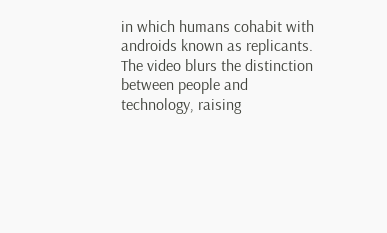in which humans cohabit with androids known as replicants. The video blurs the distinction between people and technology, raising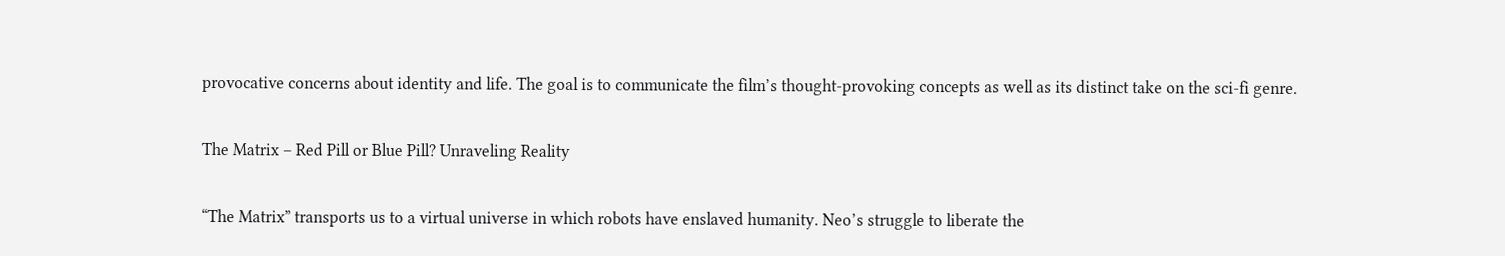provocative concerns about identity and life. The goal is to communicate the film’s thought-provoking concepts as well as its distinct take on the sci-fi genre.

The Matrix – Red Pill or Blue Pill? Unraveling Reality

“The Matrix” transports us to a virtual universe in which robots have enslaved humanity. Neo’s struggle to liberate the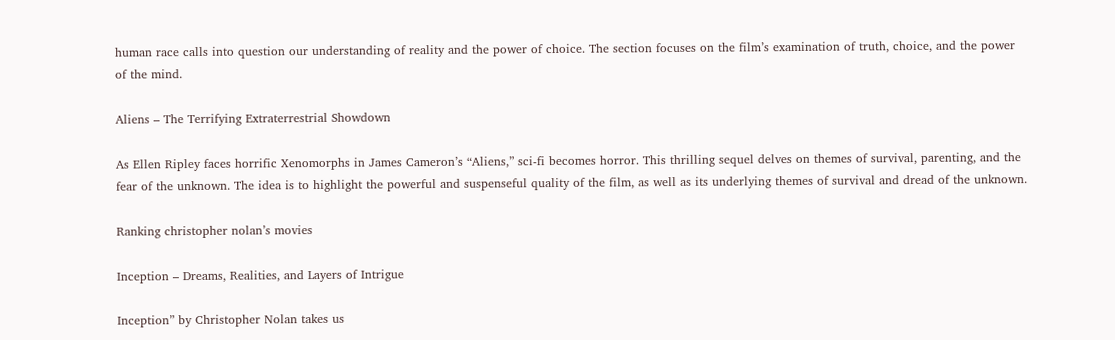human race calls into question our understanding of reality and the power of choice. The section focuses on the film’s examination of truth, choice, and the power of the mind.

Aliens – The Terrifying Extraterrestrial Showdown

As Ellen Ripley faces horrific Xenomorphs in James Cameron’s “Aliens,” sci-fi becomes horror. This thrilling sequel delves on themes of survival, parenting, and the fear of the unknown. The idea is to highlight the powerful and suspenseful quality of the film, as well as its underlying themes of survival and dread of the unknown.

Ranking christopher nolan’s movies

Inception – Dreams, Realities, and Layers of Intrigue

Inception” by Christopher Nolan takes us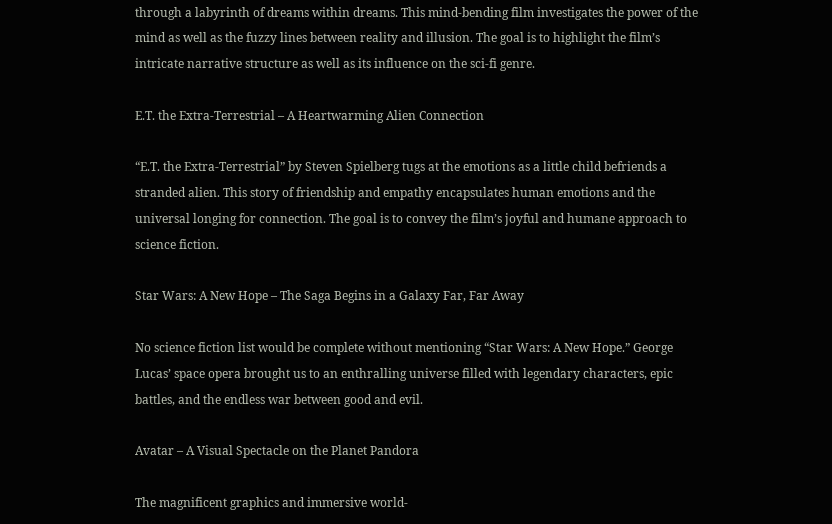through a labyrinth of dreams within dreams. This mind-bending film investigates the power of the mind as well as the fuzzy lines between reality and illusion. The goal is to highlight the film’s intricate narrative structure as well as its influence on the sci-fi genre.

E.T. the Extra-Terrestrial – A Heartwarming Alien Connection

“E.T. the Extra-Terrestrial” by Steven Spielberg tugs at the emotions as a little child befriends a stranded alien. This story of friendship and empathy encapsulates human emotions and the universal longing for connection. The goal is to convey the film’s joyful and humane approach to science fiction.

Star Wars: A New Hope – The Saga Begins in a Galaxy Far, Far Away

No science fiction list would be complete without mentioning “Star Wars: A New Hope.” George Lucas’ space opera brought us to an enthralling universe filled with legendary characters, epic battles, and the endless war between good and evil.

Avatar – A Visual Spectacle on the Planet Pandora

The magnificent graphics and immersive world-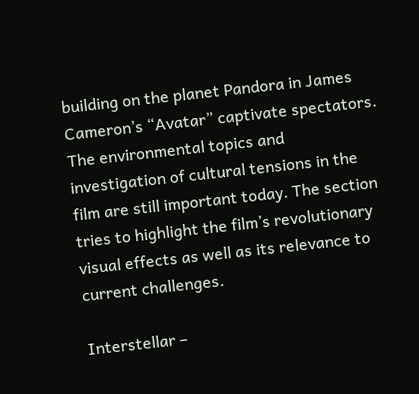building on the planet Pandora in James Cameron’s “Avatar” captivate spectators. The environmental topics and investigation of cultural tensions in the film are still important today. The section tries to highlight the film’s revolutionary visual effects as well as its relevance to current challenges.

Interstellar –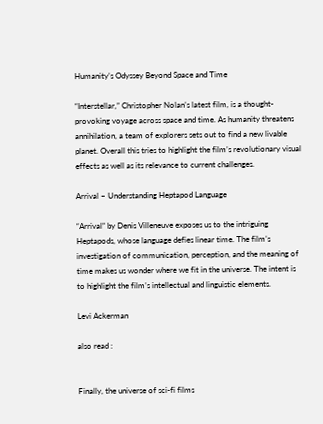Humanity’s Odyssey Beyond Space and Time

“Interstellar,” Christopher Nolan’s latest film, is a thought-provoking voyage across space and time. As humanity threatens annihilation, a team of explorers sets out to find a new livable planet. Overall this tries to highlight the film’s revolutionary visual effects as well as its relevance to current challenges.

Arrival – Understanding Heptapod Language

“Arrival” by Denis Villeneuve exposes us to the intriguing Heptapods, whose language defies linear time. The film’s investigation of communication, perception, and the meaning of time makes us wonder where we fit in the universe. The intent is to highlight the film’s intellectual and linguistic elements.

Levi Ackerman

also read :


Finally, the universe of sci-fi films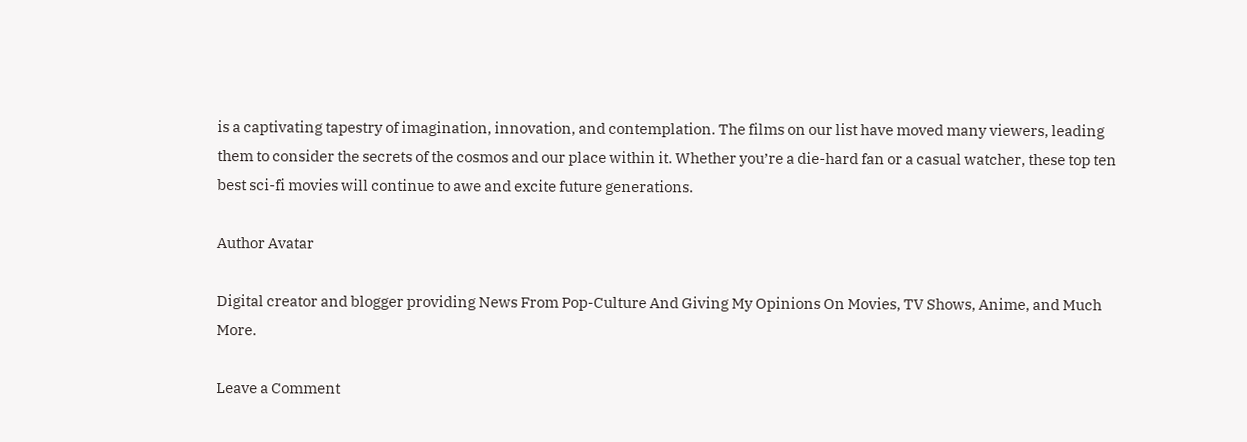is a captivating tapestry of imagination, innovation, and contemplation. The films on our list have moved many viewers, leading them to consider the secrets of the cosmos and our place within it. Whether you’re a die-hard fan or a casual watcher, these top ten best sci-fi movies will continue to awe and excite future generations.

Author Avatar

Digital creator and blogger providing News From Pop-Culture And Giving My Opinions On Movies, TV Shows, Anime, and Much More.

Leave a Comment